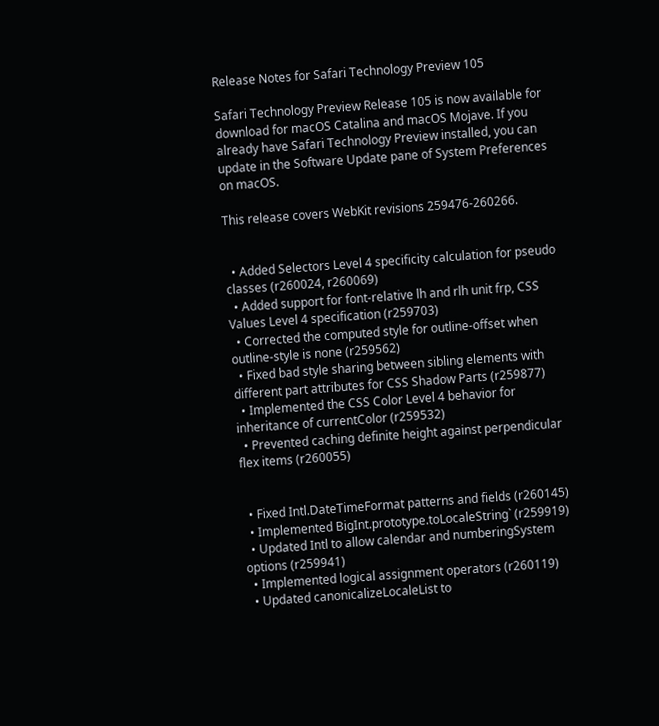Release Notes for Safari Technology Preview 105

Safari Technology Preview Release 105 is now available for download for macOS Catalina and macOS Mojave. If you already have Safari Technology Preview installed, you can update in the Software Update pane of System Preferences on macOS.

This release covers WebKit revisions 259476-260266.


  • Added Selectors Level 4 specificity calculation for pseudo classes (r260024, r260069)
  • Added support for font-relative lh and rlh unit frp, CSS Values Level 4 specification (r259703)
  • Corrected the computed style for outline-offset when outline-style is none (r259562)
  • Fixed bad style sharing between sibling elements with different part attributes for CSS Shadow Parts (r259877)
  • Implemented the CSS Color Level 4 behavior for inheritance of currentColor (r259532)
  • Prevented caching definite height against perpendicular flex items (r260055)


  • Fixed Intl.DateTimeFormat patterns and fields (r260145)
  • Implemented BigInt.prototype.toLocaleString` (r259919)
  • Updated Intl to allow calendar and numberingSystem options (r259941)
  • Implemented logical assignment operators (r260119)
  • Updated canonicalizeLocaleList to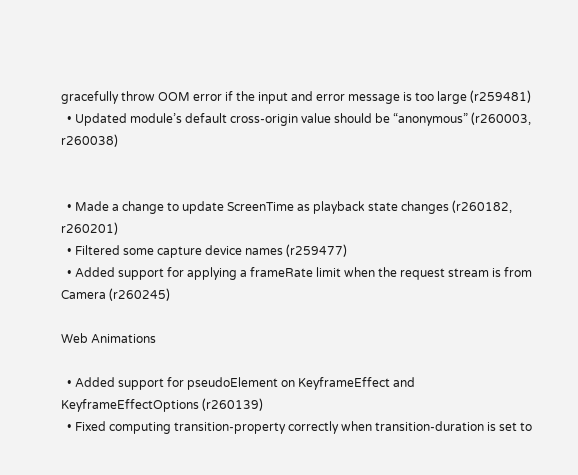gracefully throw OOM error if the input and error message is too large (r259481)
  • Updated module’s default cross-origin value should be “anonymous” (r260003, r260038)


  • Made a change to update ScreenTime as playback state changes (r260182, r260201)
  • Filtered some capture device names (r259477)
  • Added support for applying a frameRate limit when the request stream is from Camera (r260245)

Web Animations

  • Added support for pseudoElement on KeyframeEffect and KeyframeEffectOptions (r260139)
  • Fixed computing transition-property correctly when transition-duration is set to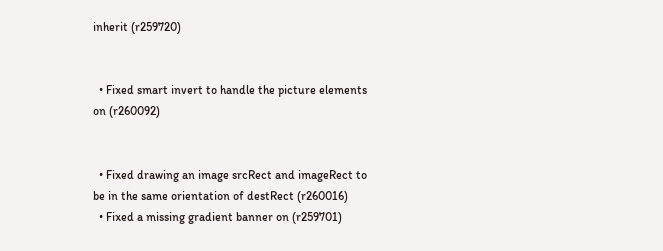inherit (r259720)


  • Fixed smart invert to handle the picture elements on (r260092)


  • Fixed drawing an image srcRect and imageRect to be in the same orientation of destRect (r260016)
  • Fixed a missing gradient banner on (r259701)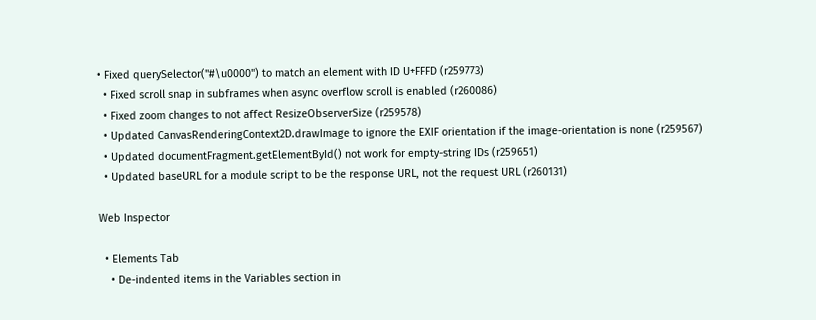• Fixed querySelector("#\u0000") to match an element with ID U+FFFD (r259773)
  • Fixed scroll snap in subframes when async overflow scroll is enabled (r260086)
  • Fixed zoom changes to not affect ResizeObserverSize (r259578)
  • Updated CanvasRenderingContext2D.drawImage to ignore the EXIF orientation if the image-orientation is none (r259567)
  • Updated documentFragment.getElementById() not work for empty-string IDs (r259651)
  • Updated baseURL for a module script to be the response URL, not the request URL (r260131)

Web Inspector

  • Elements Tab
    • De-indented items in the Variables section in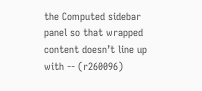the Computed sidebar panel so that wrapped content doesn’t line up with -- (r260096)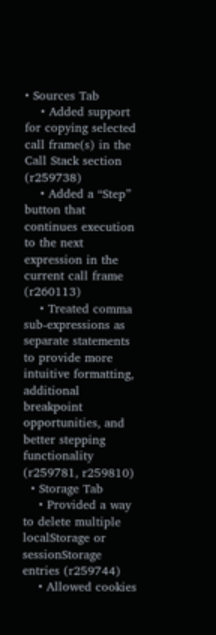• Sources Tab
    • Added support for copying selected call frame(s) in the Call Stack section (r259738)
    • Added a “Step” button that continues execution to the next expression in the current call frame (r260113)
    • Treated comma sub-expressions as separate statements to provide more intuitive formatting, additional breakpoint opportunities, and better stepping functionality (r259781, r259810)
  • Storage Tab
    • Provided a way to delete multiple localStorage or sessionStorage entries (r259744)
    • Allowed cookies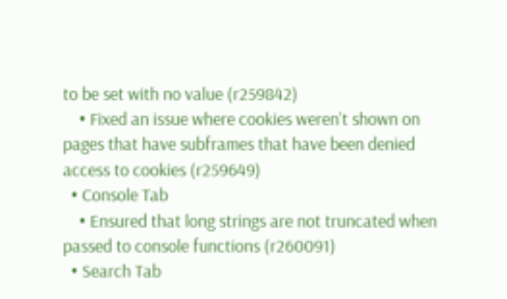to be set with no value (r259842)
    • Fixed an issue where cookies weren’t shown on pages that have subframes that have been denied access to cookies (r259649)
  • Console Tab
    • Ensured that long strings are not truncated when passed to console functions (r260091)
  • Search Tab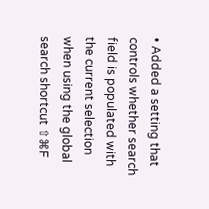• Added a setting that controls whether search field is populated with the current selection when using the global search shortcut ⇧⌘F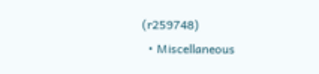(r259748)
  • Miscellaneous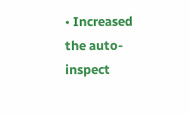• Increased the auto-inspect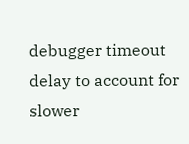debugger timeout delay to account for slower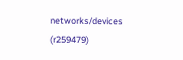networks/devices (r259479)